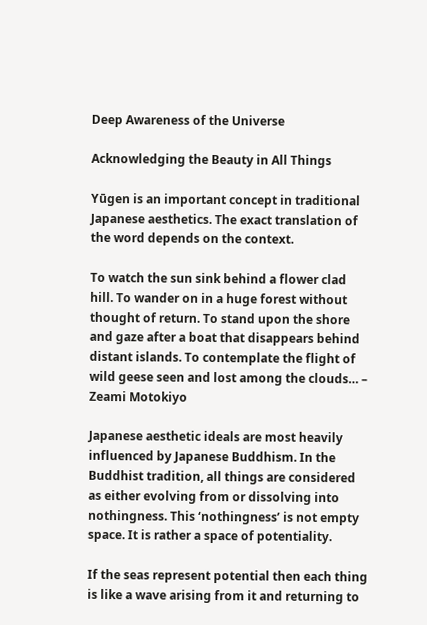Deep Awareness of the Universe

Acknowledging the Beauty in All Things

Yūgen is an important concept in traditional Japanese aesthetics. The exact translation of the word depends on the context.

To watch the sun sink behind a flower clad hill. To wander on in a huge forest without thought of return. To stand upon the shore and gaze after a boat that disappears behind distant islands. To contemplate the flight of wild geese seen and lost among the clouds… – Zeami Motokiyo

Japanese aesthetic ideals are most heavily influenced by Japanese Buddhism. In the Buddhist tradition, all things are considered as either evolving from or dissolving into nothingness. This ‘nothingness’ is not empty space. It is rather a space of potentiality.

If the seas represent potential then each thing is like a wave arising from it and returning to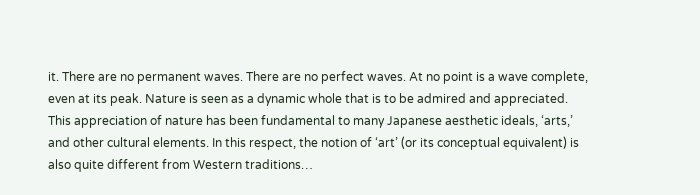it. There are no permanent waves. There are no perfect waves. At no point is a wave complete, even at its peak. Nature is seen as a dynamic whole that is to be admired and appreciated. This appreciation of nature has been fundamental to many Japanese aesthetic ideals, ‘arts,’ and other cultural elements. In this respect, the notion of ‘art’ (or its conceptual equivalent) is also quite different from Western traditions…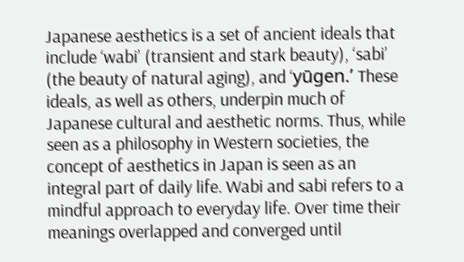Japanese aesthetics is a set of ancient ideals that include ‘wabi’ (transient and stark beauty), ‘sabi’ (the beauty of natural aging), and ‘yūgen.’ These ideals, as well as others, underpin much of Japanese cultural and aesthetic norms. Thus, while seen as a philosophy in Western societies, the concept of aesthetics in Japan is seen as an integral part of daily life. Wabi and sabi refers to a mindful approach to everyday life. Over time their meanings overlapped and converged until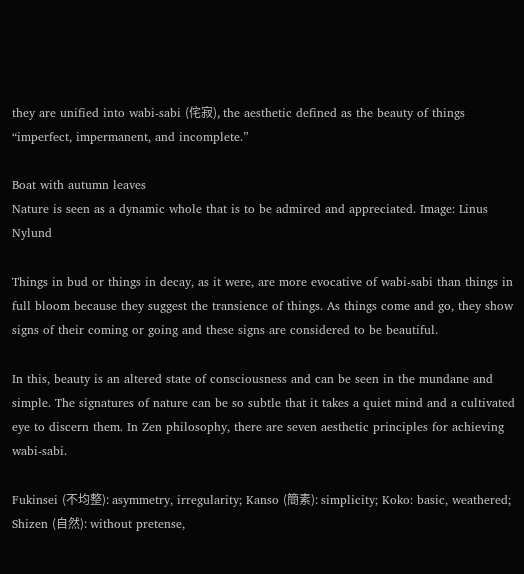they are unified into wabi-sabi (侘寂), the aesthetic defined as the beauty of things “imperfect, impermanent, and incomplete.”

Boat with autumn leaves
Nature is seen as a dynamic whole that is to be admired and appreciated. Image: Linus Nylund

Things in bud or things in decay, as it were, are more evocative of wabi-sabi than things in full bloom because they suggest the transience of things. As things come and go, they show signs of their coming or going and these signs are considered to be beautiful.

In this, beauty is an altered state of consciousness and can be seen in the mundane and simple. The signatures of nature can be so subtle that it takes a quiet mind and a cultivated eye to discern them. In Zen philosophy, there are seven aesthetic principles for achieving wabi-sabi.

Fukinsei (不均整): asymmetry, irregularity; Kanso (簡素): simplicity; Koko: basic, weathered; Shizen (自然): without pretense,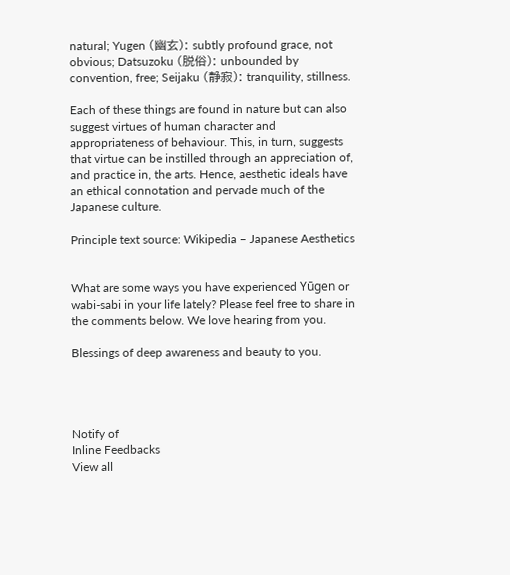natural; Yugen (幽玄): subtly profound grace, not obvious; Datsuzoku (脱俗): unbounded by convention, free; Seijaku (静寂): tranquility, stillness.

Each of these things are found in nature but can also suggest virtues of human character and appropriateness of behaviour. This, in turn, suggests that virtue can be instilled through an appreciation of, and practice in, the arts. Hence, aesthetic ideals have an ethical connotation and pervade much of the Japanese culture.

Principle text source: Wikipedia – Japanese Aesthetics


What are some ways you have experienced Yūgen or wabi-sabi in your life lately? Please feel free to share in the comments below. We love hearing from you.

Blessings of deep awareness and beauty to you.




Notify of
Inline Feedbacks
View all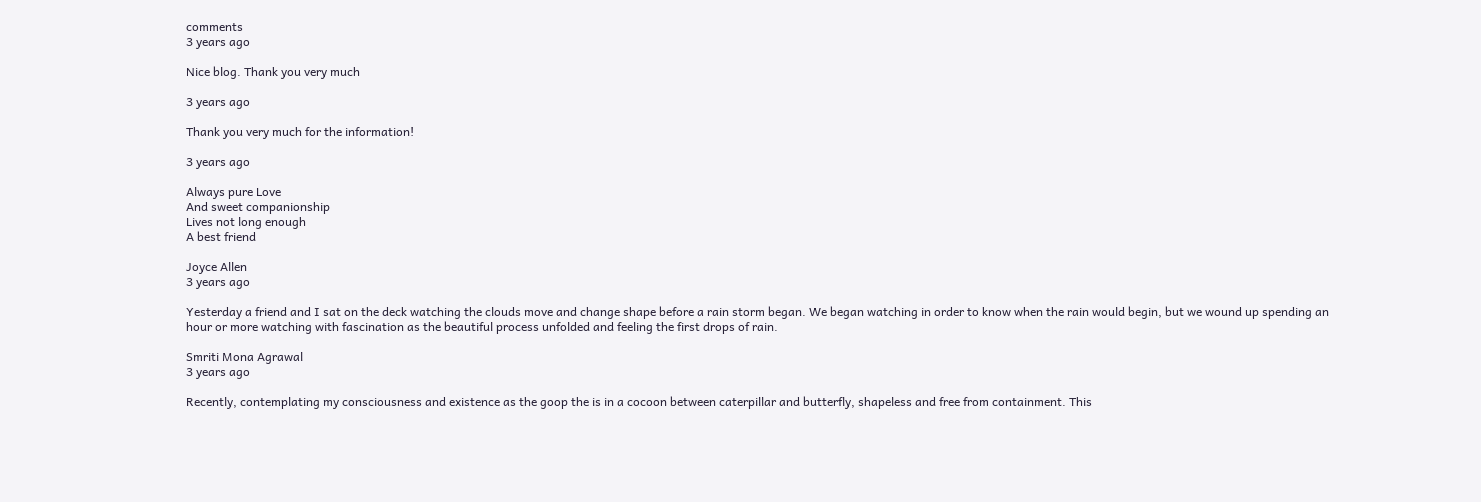comments
3 years ago

Nice blog. Thank you very much

3 years ago

Thank you very much for the information!

3 years ago

Always pure Love
And sweet companionship
Lives not long enough
A best friend

Joyce Allen
3 years ago

Yesterday a friend and I sat on the deck watching the clouds move and change shape before a rain storm began. We began watching in order to know when the rain would begin, but we wound up spending an hour or more watching with fascination as the beautiful process unfolded and feeling the first drops of rain.

Smriti Mona Agrawal
3 years ago

Recently, contemplating my consciousness and existence as the goop the is in a cocoon between caterpillar and butterfly, shapeless and free from containment. This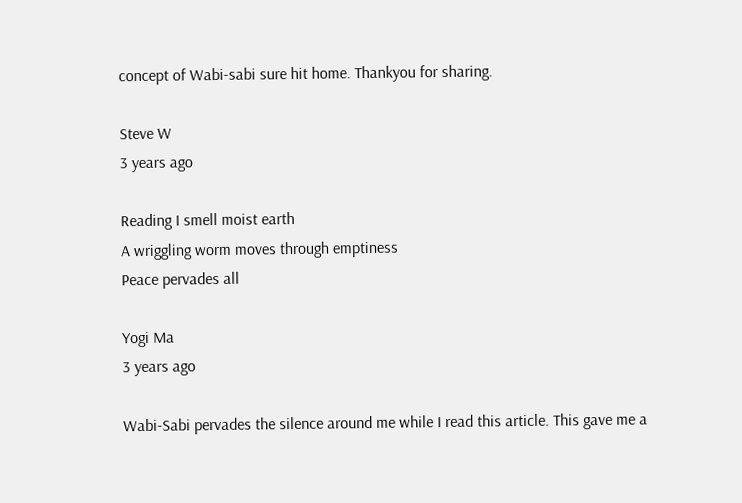concept of Wabi-sabi sure hit home. Thankyou for sharing.

Steve W
3 years ago

Reading I smell moist earth
A wriggling worm moves through emptiness
Peace pervades all

Yogi Ma
3 years ago

Wabi-Sabi pervades the silence around me while I read this article. This gave me a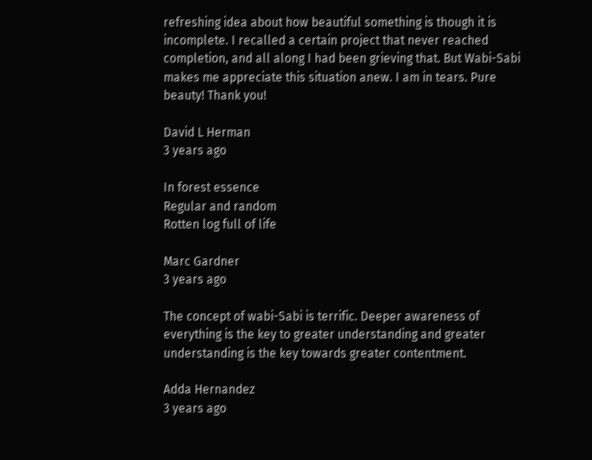refreshing idea about how beautiful something is though it is incomplete. I recalled a certain project that never reached completion, and all along I had been grieving that. But Wabi-Sabi makes me appreciate this situation anew. I am in tears. Pure beauty! Thank you!

David L Herman
3 years ago

In forest essence
Regular and random
Rotten log full of life

Marc Gardner
3 years ago

The concept of wabi-Sabi is terrific. Deeper awareness of everything is the key to greater understanding and greater understanding is the key towards greater contentment.

Adda Hernandez
3 years ago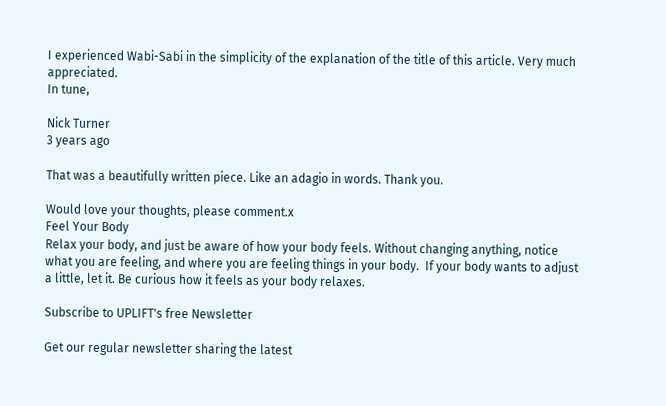I experienced Wabi-Sabi in the simplicity of the explanation of the title of this article. Very much appreciated.
In tune,

Nick Turner
3 years ago

That was a beautifully written piece. Like an adagio in words. Thank you.

Would love your thoughts, please comment.x
Feel Your Body
Relax your body, and just be aware of how your body feels. Without changing anything, notice what you are feeling, and where you are feeling things in your body.  If your body wants to adjust a little, let it. Be curious how it feels as your body relaxes.

Subscribe to UPLIFT's free Newsletter

Get our regular newsletter sharing the latest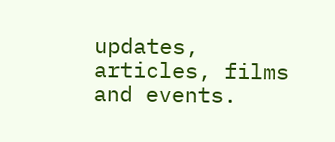updates, articles, films and events.